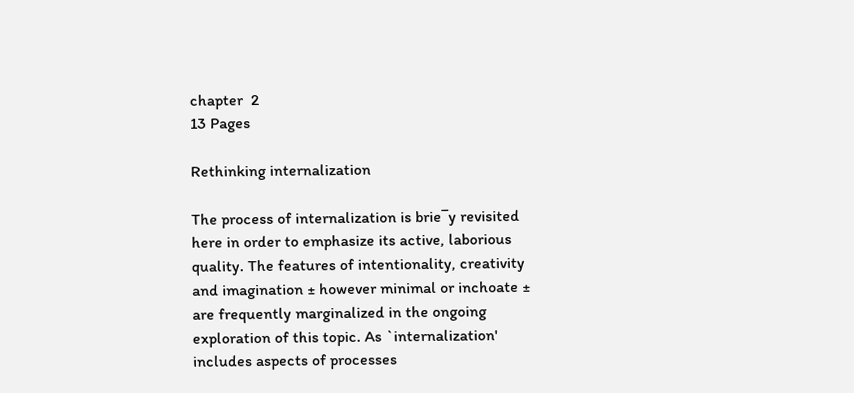chapter  2
13 Pages

Rethinking internalization

The process of internalization is brie¯y revisited here in order to emphasize its active, laborious quality. The features of intentionality, creativity and imagination ± however minimal or inchoate ± are frequently marginalized in the ongoing exploration of this topic. As `internalization' includes aspects of processes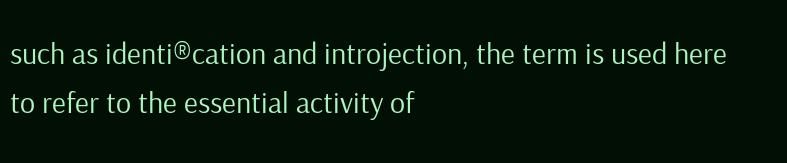such as identi®cation and introjection, the term is used here to refer to the essential activity of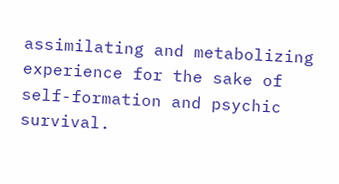assimilating and metabolizing experience for the sake of self-formation and psychic survival.